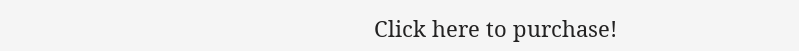Click here to purchase!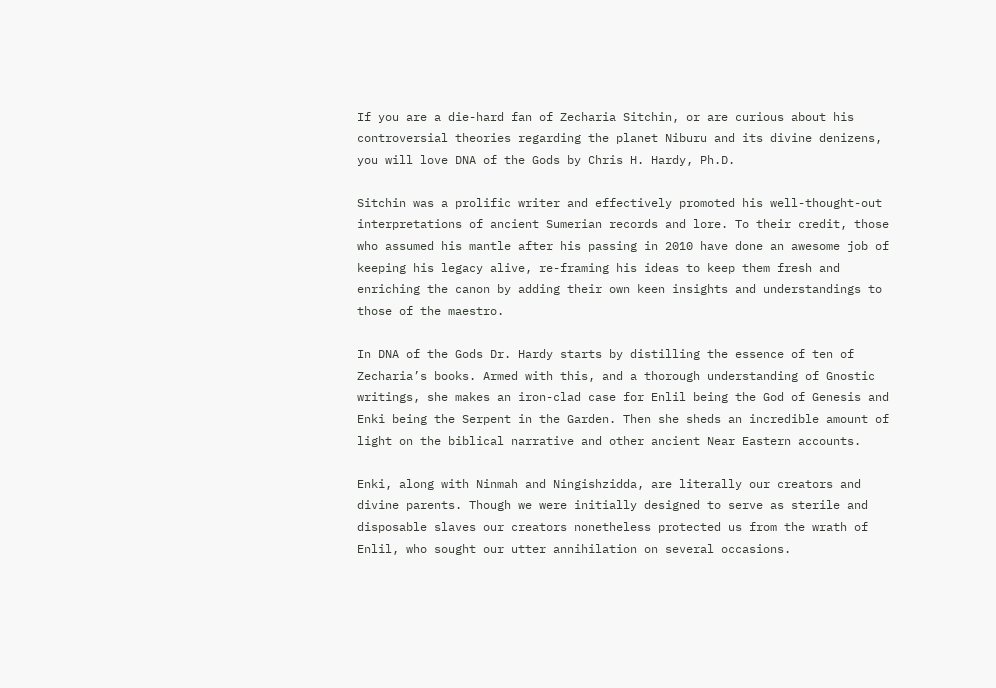If you are a die-hard fan of Zecharia Sitchin, or are curious about his controversial theories regarding the planet Niburu and its divine denizens, you will love DNA of the Gods by Chris H. Hardy, Ph.D.

Sitchin was a prolific writer and effectively promoted his well-thought-out interpretations of ancient Sumerian records and lore. To their credit, those who assumed his mantle after his passing in 2010 have done an awesome job of keeping his legacy alive, re-framing his ideas to keep them fresh and enriching the canon by adding their own keen insights and understandings to those of the maestro.

In DNA of the Gods Dr. Hardy starts by distilling the essence of ten of Zecharia’s books. Armed with this, and a thorough understanding of Gnostic writings, she makes an iron-clad case for Enlil being the God of Genesis and Enki being the Serpent in the Garden. Then she sheds an incredible amount of light on the biblical narrative and other ancient Near Eastern accounts.

Enki, along with Ninmah and Ningishzidda, are literally our creators and divine parents. Though we were initially designed to serve as sterile and disposable slaves our creators nonetheless protected us from the wrath of Enlil, who sought our utter annihilation on several occasions.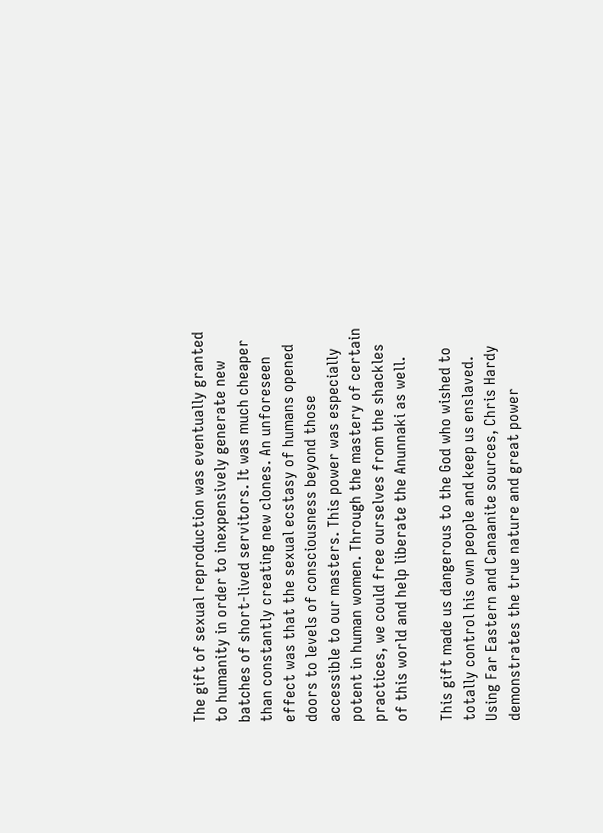The gift of sexual reproduction was eventually granted to humanity in order to inexpensively generate new batches of short-lived servitors. It was much cheaper than constantly creating new clones. An unforeseen effect was that the sexual ecstasy of humans opened doors to levels of consciousness beyond those accessible to our masters. This power was especially potent in human women. Through the mastery of certain practices, we could free ourselves from the shackles of this world and help liberate the Anunnaki as well.

This gift made us dangerous to the God who wished to totally control his own people and keep us enslaved. Using Far Eastern and Canaanite sources, Chris Hardy demonstrates the true nature and great power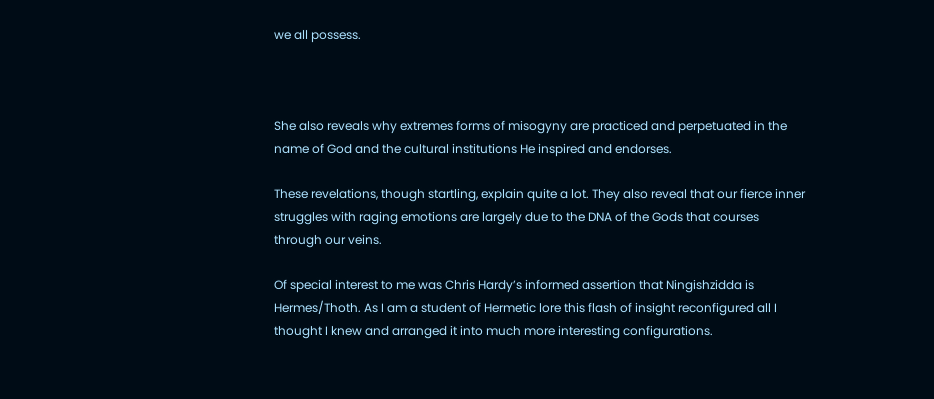we all possess.



She also reveals why extremes forms of misogyny are practiced and perpetuated in the name of God and the cultural institutions He inspired and endorses.

These revelations, though startling, explain quite a lot. They also reveal that our fierce inner struggles with raging emotions are largely due to the DNA of the Gods that courses through our veins.

Of special interest to me was Chris Hardy’s informed assertion that Ningishzidda is Hermes/Thoth. As I am a student of Hermetic lore this flash of insight reconfigured all I thought I knew and arranged it into much more interesting configurations.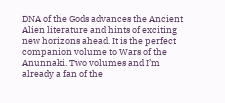DNA of the Gods advances the Ancient Alien literature and hints of exciting new horizons ahead. It is the perfect companion volume to Wars of the Anunnaki. Two volumes and I’m already a fan of the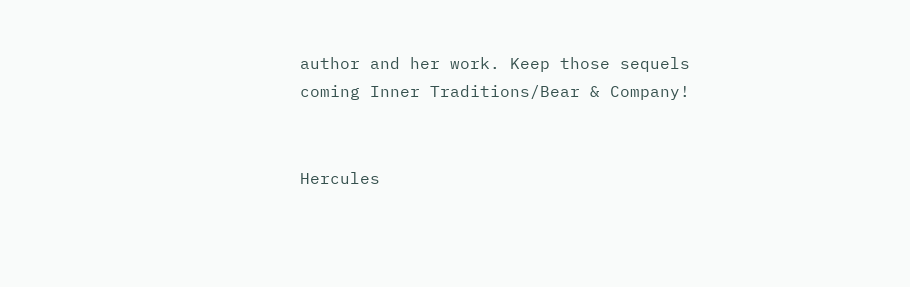author and her work. Keep those sequels coming Inner Traditions/Bear & Company!


Hercules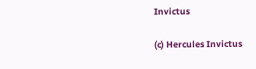Invictus

(c) Hercules Invictus